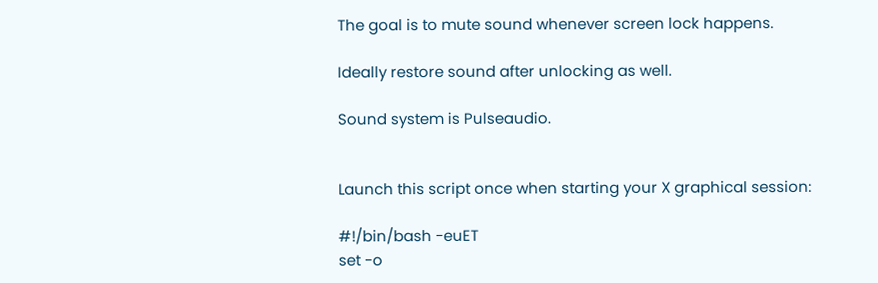The goal is to mute sound whenever screen lock happens.

Ideally restore sound after unlocking as well.

Sound system is Pulseaudio.


Launch this script once when starting your X graphical session:

#!/bin/bash -euET
set -o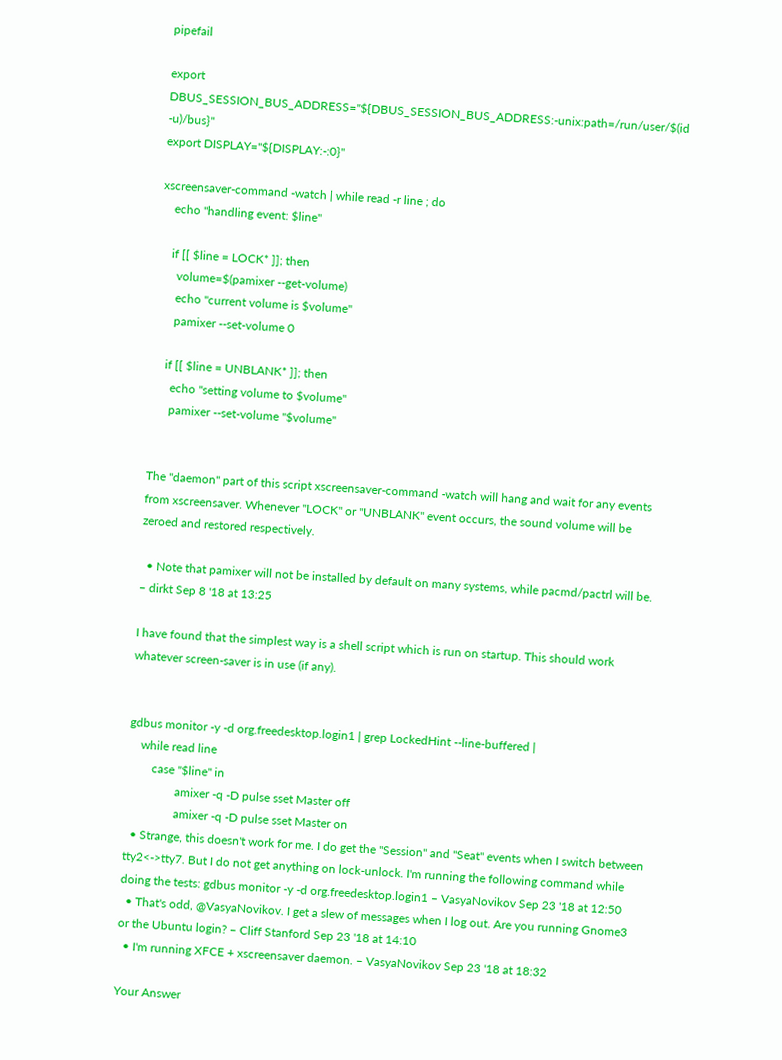pipefail

export DBUS_SESSION_BUS_ADDRESS="${DBUS_SESSION_BUS_ADDRESS:-unix:path=/run/user/$(id -u)/bus}"
export DISPLAY="${DISPLAY:-:0}"

xscreensaver-command -watch | while read -r line ; do
    echo "handling event: $line"

    if [[ $line = LOCK* ]]; then
      volume=$(pamixer --get-volume)
      echo "current volume is $volume"
      pamixer --set-volume 0

    if [[ $line = UNBLANK* ]]; then
      echo "setting volume to $volume"
      pamixer --set-volume "$volume"


The "daemon" part of this script xscreensaver-command -watch will hang and wait for any events from xscreensaver. Whenever "LOCK" or "UNBLANK" event occurs, the sound volume will be zeroed and restored respectively.

  • Note that pamixer will not be installed by default on many systems, while pacmd/pactrl will be. – dirkt Sep 8 '18 at 13:25

I have found that the simplest way is a shell script which is run on startup. This should work whatever screen-saver is in use (if any).


gdbus monitor -y -d org.freedesktop.login1 | grep LockedHint --line-buffered |
    while read line
        case "$line" in
                amixer -q -D pulse sset Master off
                amixer -q -D pulse sset Master on
  • Strange, this doesn't work for me. I do get the "Session" and "Seat" events when I switch between tty2<->tty7. But I do not get anything on lock-unlock. I'm running the following command while doing the tests: gdbus monitor -y -d org.freedesktop.login1 – VasyaNovikov Sep 23 '18 at 12:50
  • That's odd, @VasyaNovikov. I get a slew of messages when I log out. Are you running Gnome3 or the Ubuntu login? – Cliff Stanford Sep 23 '18 at 14:10
  • I'm running XFCE + xscreensaver daemon. – VasyaNovikov Sep 23 '18 at 18:32

Your Answer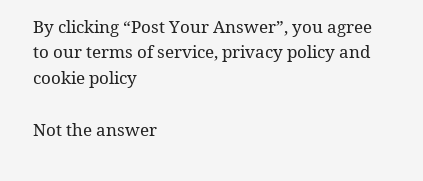By clicking “Post Your Answer”, you agree to our terms of service, privacy policy and cookie policy

Not the answer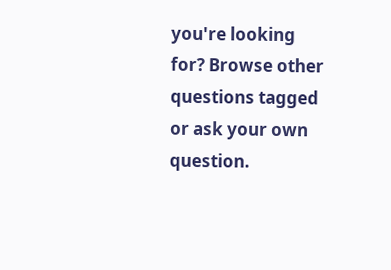you're looking for? Browse other questions tagged or ask your own question.